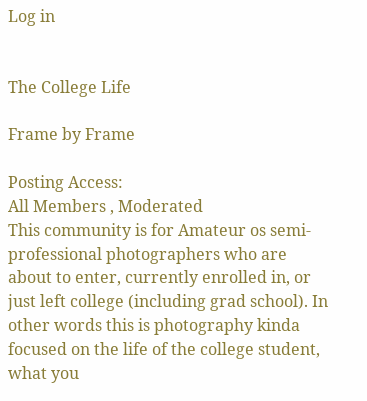Log in


The College Life

Frame by Frame

Posting Access:
All Members , Moderated
This community is for Amateur os semi-professional photographers who are about to enter, currently enrolled in, or just left college (including grad school). In other words this is photography kinda focused on the life of the college student, what you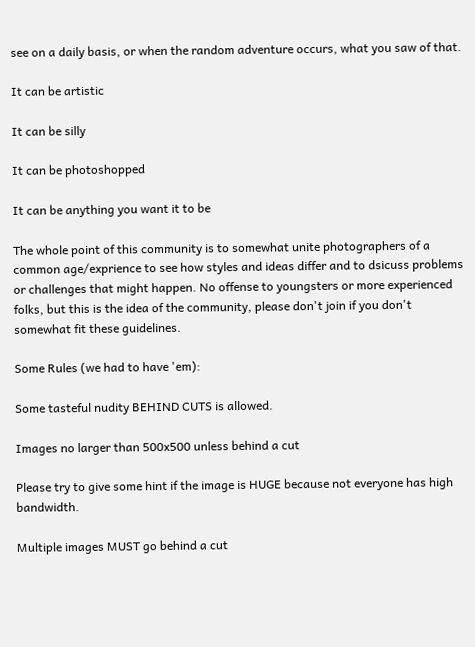see on a daily basis, or when the random adventure occurs, what you saw of that.

It can be artistic

It can be silly

It can be photoshopped

It can be anything you want it to be

The whole point of this community is to somewhat unite photographers of a common age/exprience to see how styles and ideas differ and to dsicuss problems or challenges that might happen. No offense to youngsters or more experienced folks, but this is the idea of the community, please don't join if you don't somewhat fit these guidelines.

Some Rules (we had to have 'em):

Some tasteful nudity BEHIND CUTS is allowed.

Images no larger than 500x500 unless behind a cut

Please try to give some hint if the image is HUGE because not everyone has high bandwidth.

Multiple images MUST go behind a cut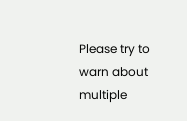Please try to warn about multiple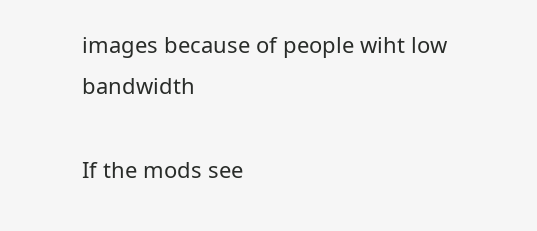images because of people wiht low bandwidth

If the mods see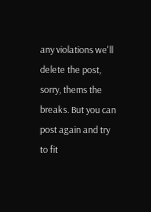any violations we'll delete the post, sorry, thems the breaks. But you can post again and try to fit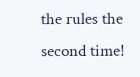the rules the second time!